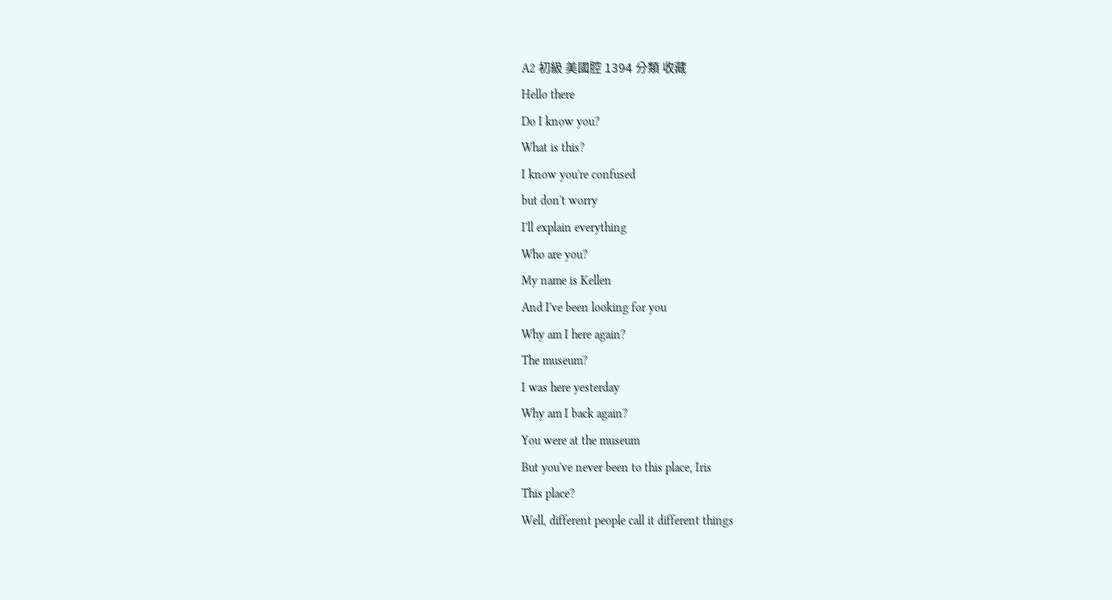A2 初級 美國腔 1394 分類 收藏
Hello there
Do I know you?
What is this?
I know you're confused
but don't worry
I'll explain everything
Who are you?
My name is Kellen
And I've been looking for you
Why am I here again?
The museum?
I was here yesterday
Why am I back again?
You were at the museum
But you've never been to this place, Iris
This place?
Well, different people call it different things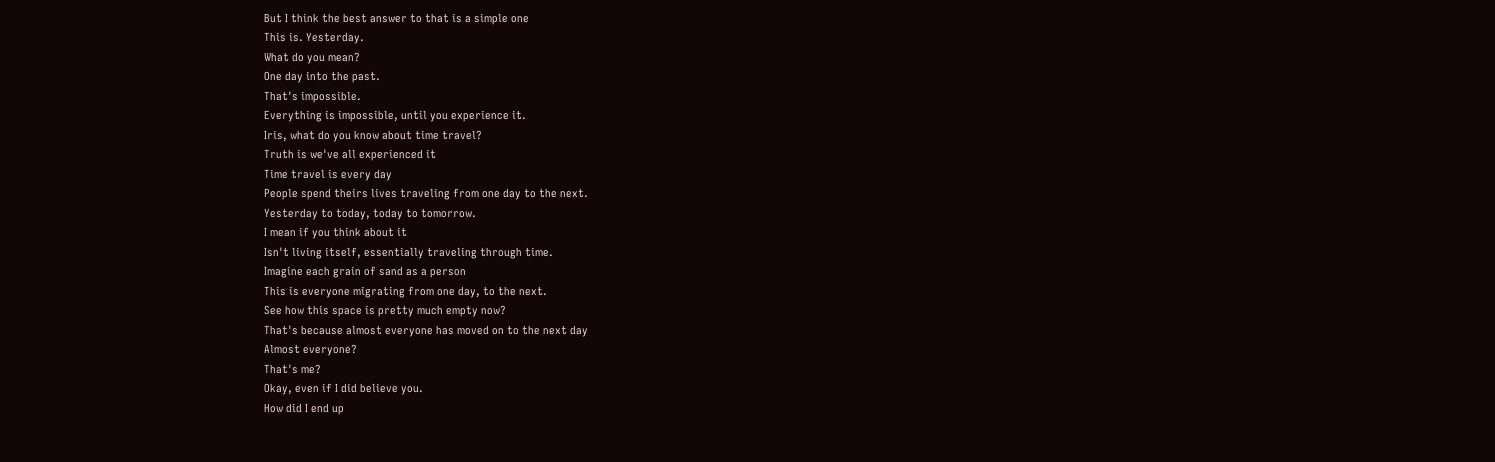But I think the best answer to that is a simple one
This is. Yesterday.
What do you mean?
One day into the past.
That's impossible.
Everything is impossible, until you experience it.
Iris, what do you know about time travel?
Truth is we've all experienced it
Time travel is every day
People spend theirs lives traveling from one day to the next.
Yesterday to today, today to tomorrow.
I mean if you think about it
Isn't living itself, essentially traveling through time.
Imagine each grain of sand as a person
This is everyone migrating from one day, to the next.
See how this space is pretty much empty now?
That's because almost everyone has moved on to the next day
Almost everyone?
That's me?
Okay, even if I did believe you.
How did I end up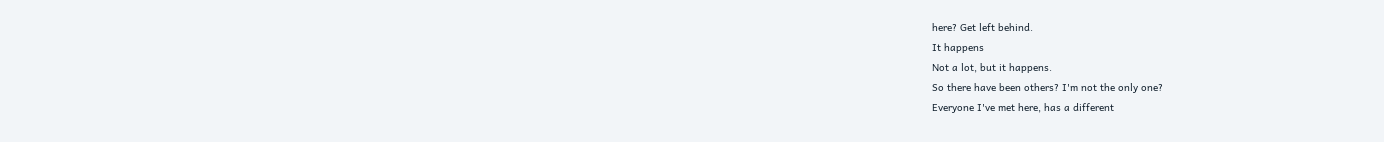here? Get left behind.
It happens
Not a lot, but it happens.
So there have been others? I'm not the only one?
Everyone I've met here, has a different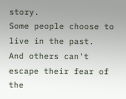story.
Some people choose to live in the past.
And others can't escape their fear of the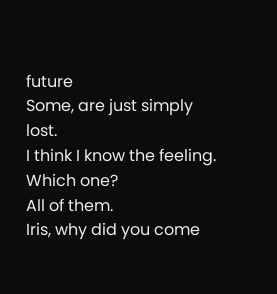future
Some, are just simply lost.
I think I know the feeling.
Which one?
All of them.
Iris, why did you come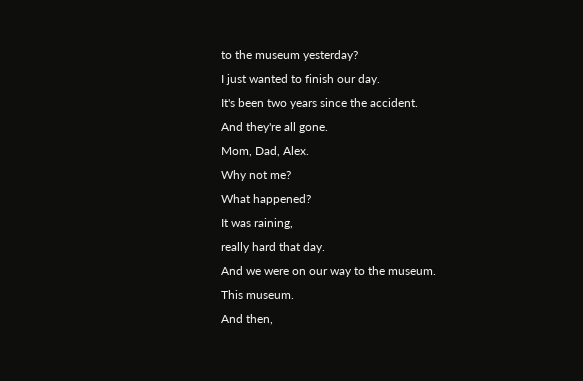to the museum yesterday?
I just wanted to finish our day.
It's been two years since the accident.
And they're all gone.
Mom, Dad, Alex.
Why not me?
What happened?
It was raining,
really hard that day.
And we were on our way to the museum.
This museum.
And then,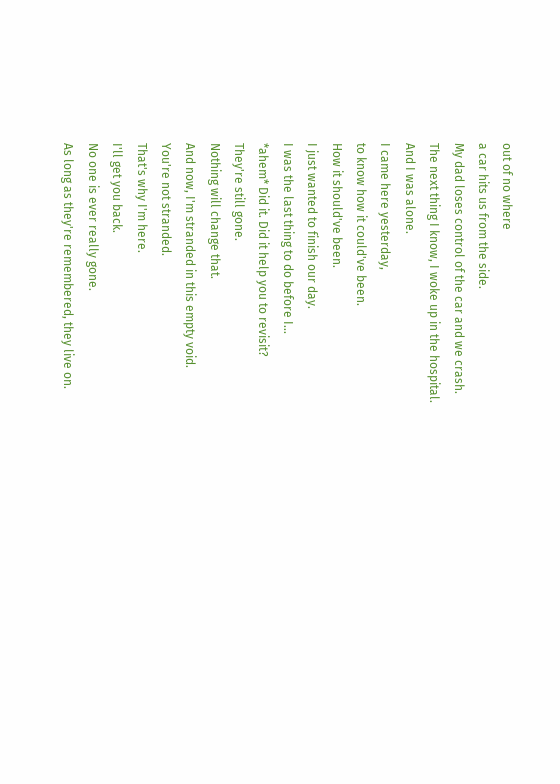out of no where
a car hits us from the side.
My dad loses control of the car and we crash.
The next thing I know, I woke up in the hospital.
And I was alone.
I came here yesterday,
to know how it could've been.
How it should've been.
I just wanted to finish our day.
I was the last thing to do before I...
*ahem* Did it. Did it help you to revisit?
They're still gone.
Nothing will change that.
And now, I'm stranded in this empty void.
You're not stranded.
That's why I'm here.
I'll get you back.
No one is ever really gone.
As long as they're remembered, they live on.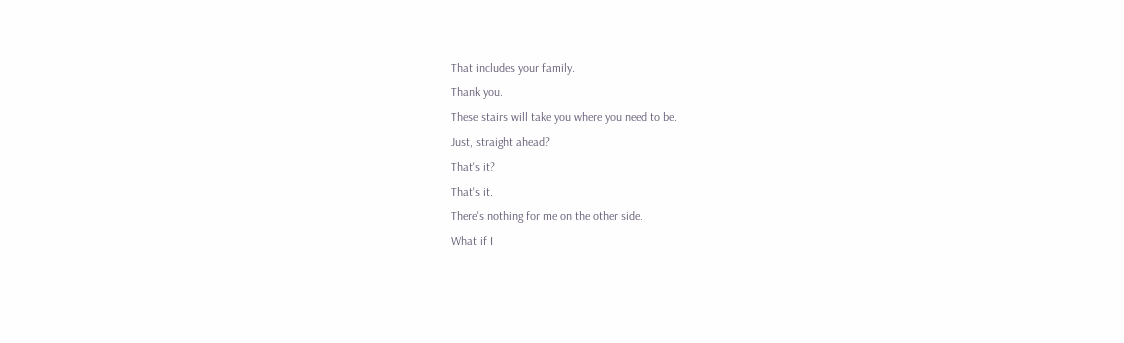That includes your family.
Thank you.
These stairs will take you where you need to be.
Just, straight ahead?
That's it?
That's it.
There's nothing for me on the other side.
What if I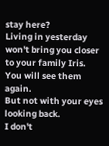stay here?
Living in yesterday won't bring you closer to your family Iris.
You will see them again.
But not with your eyes looking back.
I don't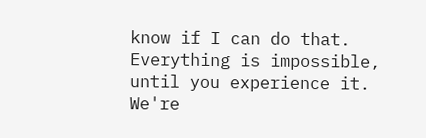know if I can do that.
Everything is impossible, until you experience it.
We're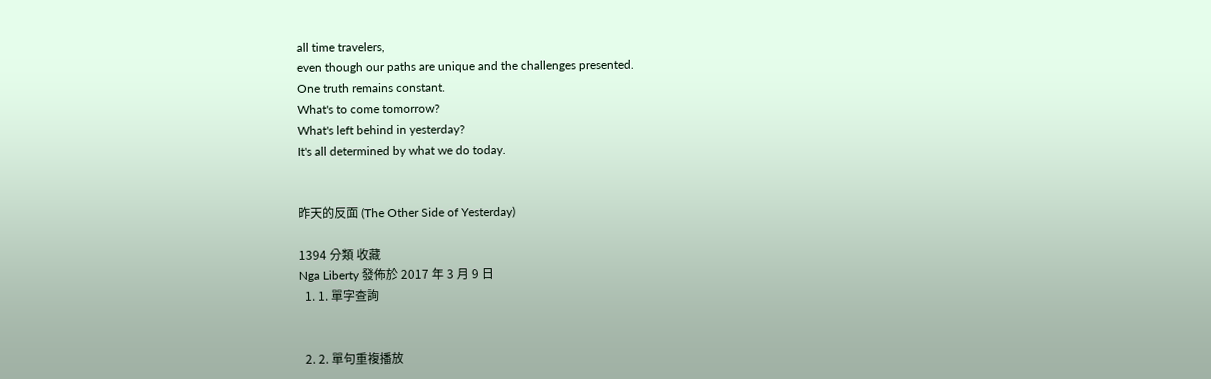all time travelers,
even though our paths are unique and the challenges presented.
One truth remains constant.
What's to come tomorrow?
What's left behind in yesterday?
It's all determined by what we do today.


昨天的反面 (The Other Side of Yesterday)

1394 分類 收藏
Nga Liberty 發佈於 2017 年 3 月 9 日
  1. 1. 單字查詢


  2. 2. 單句重複播放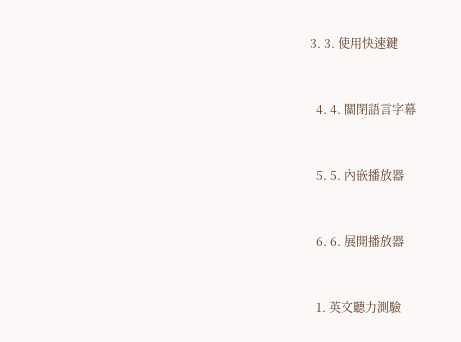3. 3. 使用快速鍵


  4. 4. 關閉語言字幕


  5. 5. 內嵌播放器


  6. 6. 展開播放器


  1. 英文聽力測驗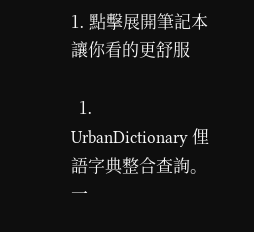1. 點擊展開筆記本讓你看的更舒服

  1. UrbanDictionary 俚語字典整合查詢。一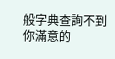般字典查詢不到你滿意的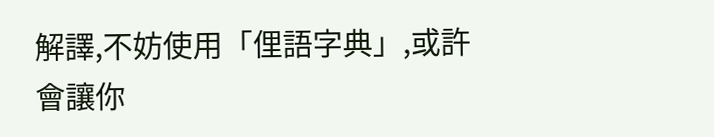解譯,不妨使用「俚語字典」,或許會讓你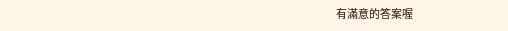有滿意的答案喔